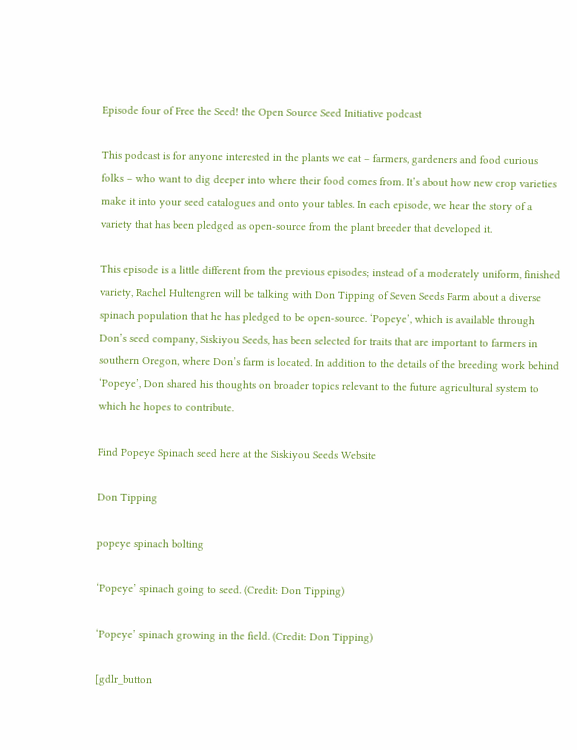Episode four of Free the Seed! the Open Source Seed Initiative podcast

This podcast is for anyone interested in the plants we eat – farmers, gardeners and food curious folks – who want to dig deeper into where their food comes from. It’s about how new crop varieties make it into your seed catalogues and onto your tables. In each episode, we hear the story of a variety that has been pledged as open-source from the plant breeder that developed it.

This episode is a little different from the previous episodes; instead of a moderately uniform, finished variety, Rachel Hultengren will be talking with Don Tipping of Seven Seeds Farm about a diverse spinach population that he has pledged to be open-source. ‘Popeye’, which is available through Don’s seed company, Siskiyou Seeds, has been selected for traits that are important to farmers in southern Oregon, where Don’s farm is located. In addition to the details of the breeding work behind ‘Popeye’, Don shared his thoughts on broader topics relevant to the future agricultural system to which he hopes to contribute.

Find Popeye Spinach seed here at the Siskiyou Seeds Website

Don Tipping

popeye spinach bolting

‘Popeye’ spinach going to seed. (Credit: Don Tipping)

‘Popeye’ spinach growing in the field. (Credit: Don Tipping)

[gdlr_button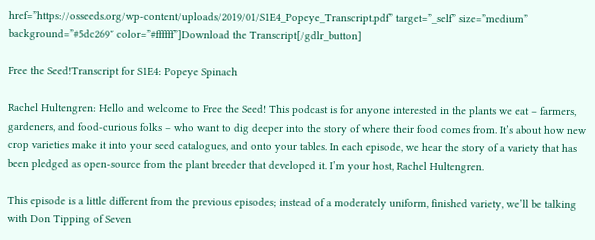href=”https://osseeds.org/wp-content/uploads/2019/01/S1E4_Popeye_Transcript.pdf” target=”_self” size=”medium” background=”#5dc269″ color=”#ffffff”]Download the Transcript[/gdlr_button]

Free the Seed!Transcript for S1E4: Popeye Spinach

Rachel Hultengren: Hello and welcome to Free the Seed! This podcast is for anyone interested in the plants we eat – farmers, gardeners, and food-curious folks – who want to dig deeper into the story of where their food comes from. It’s about how new crop varieties make it into your seed catalogues, and onto your tables. In each episode, we hear the story of a variety that has been pledged as open-source from the plant breeder that developed it. I’m your host, Rachel Hultengren.

This episode is a little different from the previous episodes; instead of a moderately uniform, finished variety, we’ll be talking with Don Tipping of Seven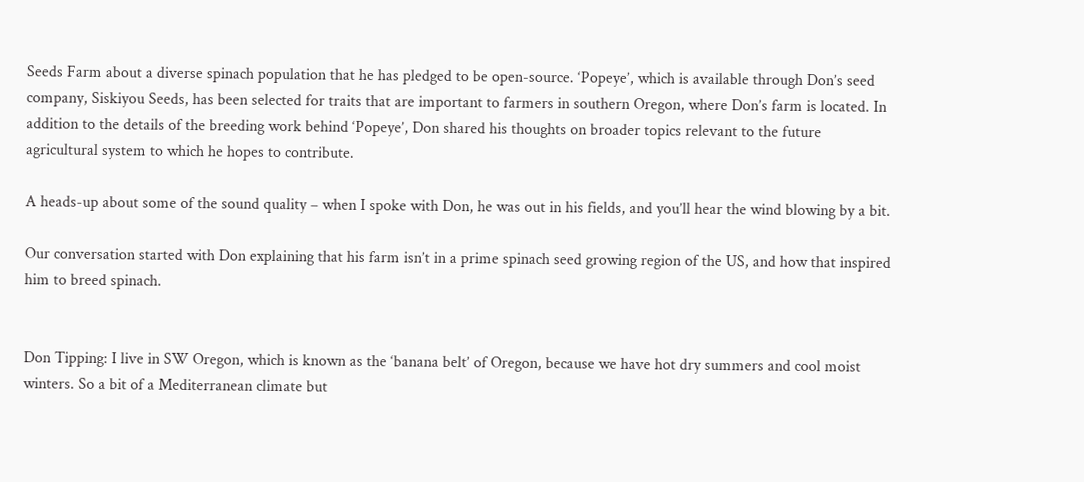Seeds Farm about a diverse spinach population that he has pledged to be open-source. ‘Popeye’, which is available through Don’s seed company, Siskiyou Seeds, has been selected for traits that are important to farmers in southern Oregon, where Don’s farm is located. In addition to the details of the breeding work behind ‘Popeye’, Don shared his thoughts on broader topics relevant to the future agricultural system to which he hopes to contribute.

A heads-up about some of the sound quality – when I spoke with Don, he was out in his fields, and you’ll hear the wind blowing by a bit.

Our conversation started with Don explaining that his farm isn’t in a prime spinach seed growing region of the US, and how that inspired him to breed spinach.


Don Tipping: I live in SW Oregon, which is known as the ‘banana belt’ of Oregon, because we have hot dry summers and cool moist winters. So a bit of a Mediterranean climate but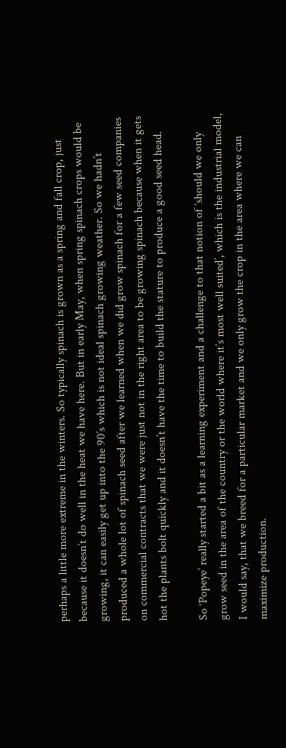perhaps a little more extreme in the winters. So typically spinach is grown as a spring and fall crop, just because it doesn’t do well in the heat we have here. But in early May, when spring spinach crops would be growing, it can easily get up into the 90’s which is not ideal spinach growing weather. So we hadn’t produced a whole lot of spinach seed after we learned when we did grow spinach for a few seed companies on commercial contracts that we were just not in the right area to be growing spinach because when it gets hot the plants bolt quickly and it doesn’t have the time to build the stature to produce a good seed head.

So ‘Popeye’ really started a bit as a learning experiment and a challenge to that notion of ‘should we only grow seed in the area of the country or the world where it’s most well suited’, which is the industrial model, I would say, that we breed for a particular market and we only grow the crop in the area where we can maximize production.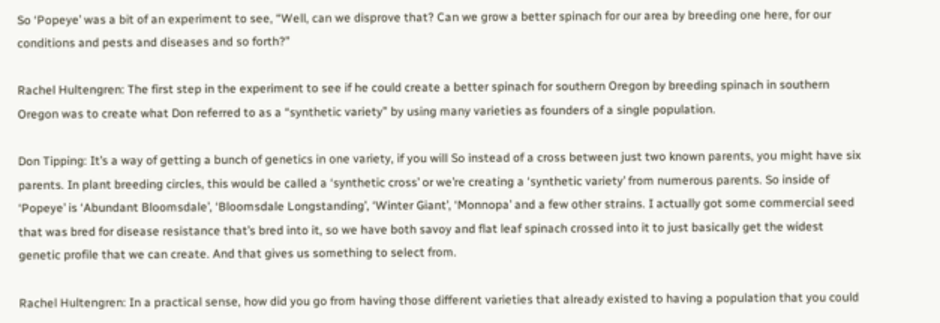So ‘Popeye’ was a bit of an experiment to see, “Well, can we disprove that? Can we grow a better spinach for our area by breeding one here, for our conditions and pests and diseases and so forth?”

Rachel Hultengren: The first step in the experiment to see if he could create a better spinach for southern Oregon by breeding spinach in southern Oregon was to create what Don referred to as a “synthetic variety” by using many varieties as founders of a single population.

Don Tipping: It’s a way of getting a bunch of genetics in one variety, if you will So instead of a cross between just two known parents, you might have six parents. In plant breeding circles, this would be called a ‘synthetic cross’ or we’re creating a ‘synthetic variety’ from numerous parents. So inside of ‘Popeye’ is ‘Abundant Bloomsdale’, ‘Bloomsdale Longstanding’, ‘Winter Giant’, ‘Monnopa’ and a few other strains. I actually got some commercial seed that was bred for disease resistance that’s bred into it, so we have both savoy and flat leaf spinach crossed into it to just basically get the widest genetic profile that we can create. And that gives us something to select from.

Rachel Hultengren: In a practical sense, how did you go from having those different varieties that already existed to having a population that you could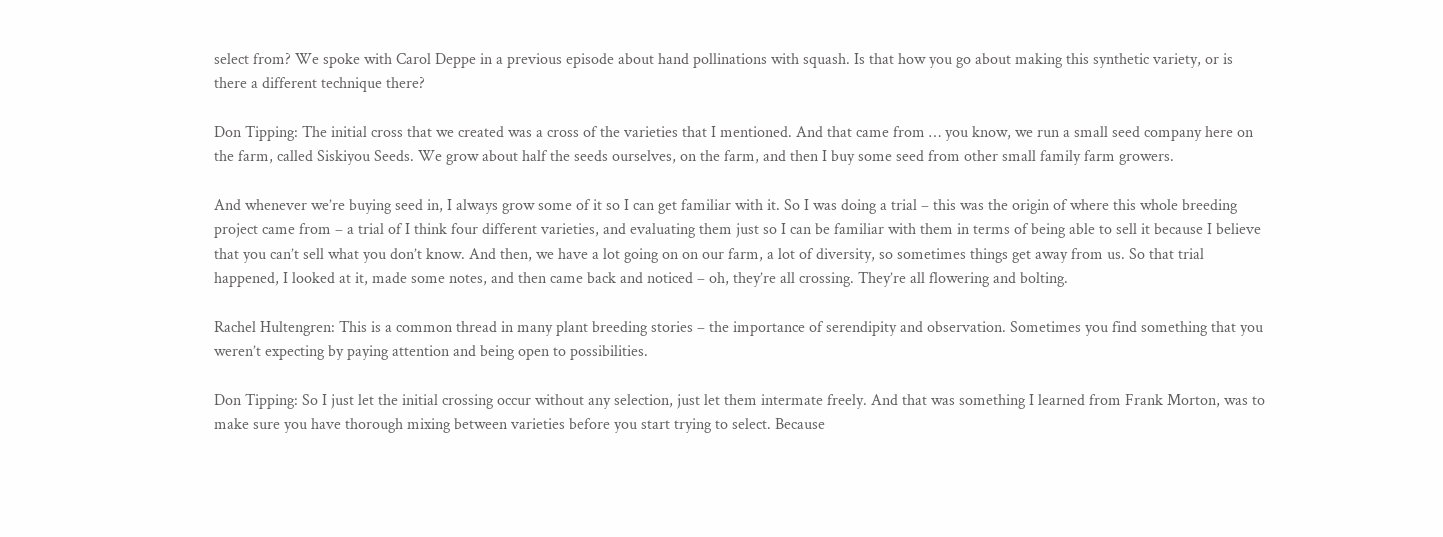select from? We spoke with Carol Deppe in a previous episode about hand pollinations with squash. Is that how you go about making this synthetic variety, or is there a different technique there?

Don Tipping: The initial cross that we created was a cross of the varieties that I mentioned. And that came from … you know, we run a small seed company here on the farm, called Siskiyou Seeds. We grow about half the seeds ourselves, on the farm, and then I buy some seed from other small family farm growers.

And whenever we’re buying seed in, I always grow some of it so I can get familiar with it. So I was doing a trial – this was the origin of where this whole breeding project came from – a trial of I think four different varieties, and evaluating them just so I can be familiar with them in terms of being able to sell it because I believe that you can’t sell what you don’t know. And then, we have a lot going on on our farm, a lot of diversity, so sometimes things get away from us. So that trial happened, I looked at it, made some notes, and then came back and noticed – oh, they’re all crossing. They’re all flowering and bolting.

Rachel Hultengren: This is a common thread in many plant breeding stories – the importance of serendipity and observation. Sometimes you find something that you weren’t expecting by paying attention and being open to possibilities.

Don Tipping: So I just let the initial crossing occur without any selection, just let them intermate freely. And that was something I learned from Frank Morton, was to make sure you have thorough mixing between varieties before you start trying to select. Because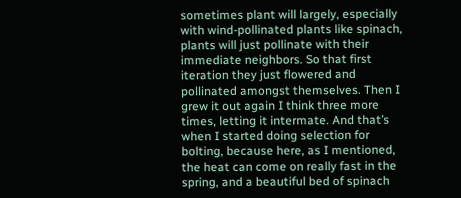sometimes plant will largely, especially with wind-pollinated plants like spinach, plants will just pollinate with their immediate neighbors. So that first iteration they just flowered and pollinated amongst themselves. Then I grew it out again I think three more times, letting it intermate. And that’s when I started doing selection for bolting, because here, as I mentioned, the heat can come on really fast in the spring, and a beautiful bed of spinach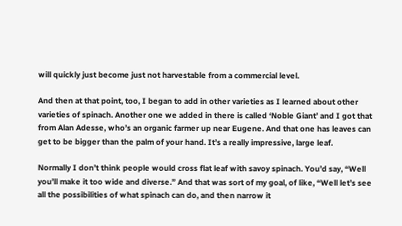will quickly just become just not harvestable from a commercial level.

And then at that point, too, I began to add in other varieties as I learned about other varieties of spinach. Another one we added in there is called ‘Noble Giant’ and I got that from Alan Adesse, who’s an organic farmer up near Eugene. And that one has leaves can get to be bigger than the palm of your hand. It’s a really impressive, large leaf.

Normally I don’t think people would cross flat leaf with savoy spinach. You’d say, “Well you’ll make it too wide and diverse.” And that was sort of my goal, of like, “Well let’s see all the possibilities of what spinach can do, and then narrow it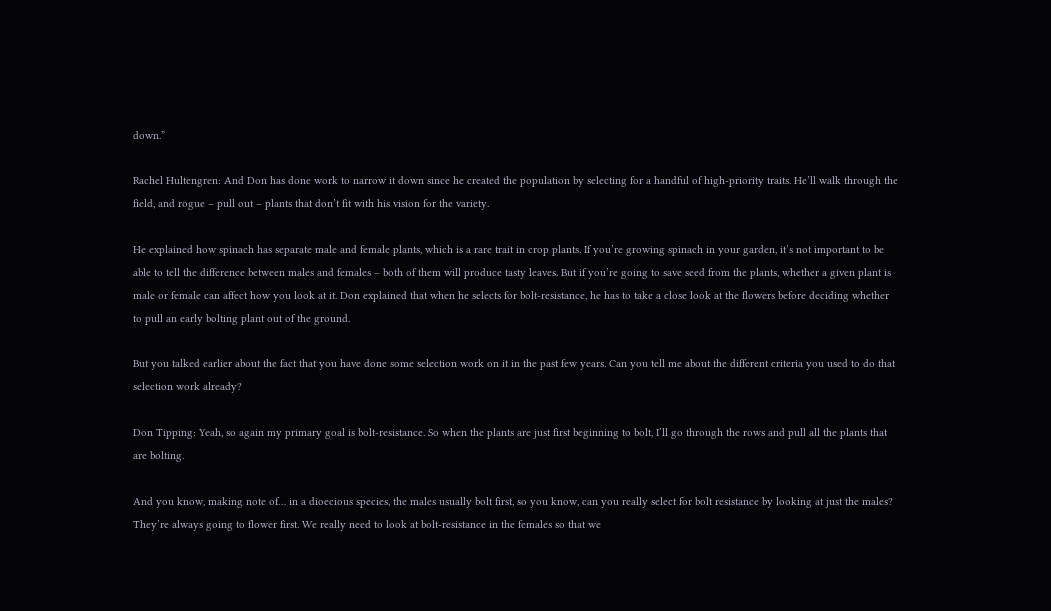down.”

Rachel Hultengren: And Don has done work to narrow it down since he created the population by selecting for a handful of high-priority traits. He’ll walk through the field, and rogue – pull out – plants that don’t fit with his vision for the variety.

He explained how spinach has separate male and female plants, which is a rare trait in crop plants. If you’re growing spinach in your garden, it’s not important to be able to tell the difference between males and females – both of them will produce tasty leaves. But if you’re going to save seed from the plants, whether a given plant is male or female can affect how you look at it. Don explained that when he selects for bolt-resistance, he has to take a close look at the flowers before deciding whether to pull an early bolting plant out of the ground.

But you talked earlier about the fact that you have done some selection work on it in the past few years. Can you tell me about the different criteria you used to do that selection work already?

Don Tipping: Yeah, so again my primary goal is bolt-resistance. So when the plants are just first beginning to bolt, I’ll go through the rows and pull all the plants that are bolting.

And you know, making note of… in a dioecious species, the males usually bolt first, so you know, can you really select for bolt resistance by looking at just the males? They’re always going to flower first. We really need to look at bolt-resistance in the females so that we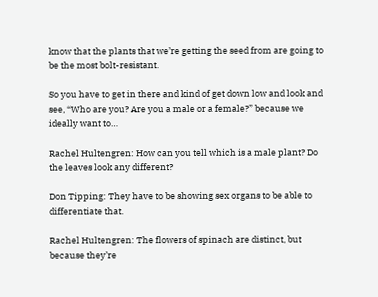know that the plants that we’re getting the seed from are going to be the most bolt-resistant.

So you have to get in there and kind of get down low and look and see, “Who are you? Are you a male or a female?” because we ideally want to…

Rachel Hultengren: How can you tell which is a male plant? Do the leaves look any different?

Don Tipping: They have to be showing sex organs to be able to differentiate that.

Rachel Hultengren: The flowers of spinach are distinct, but because they’re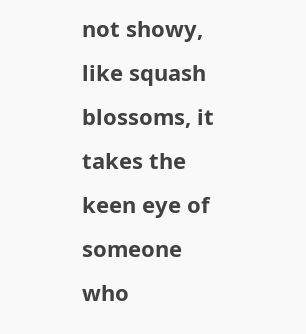not showy, like squash blossoms, it takes the keen eye of someone who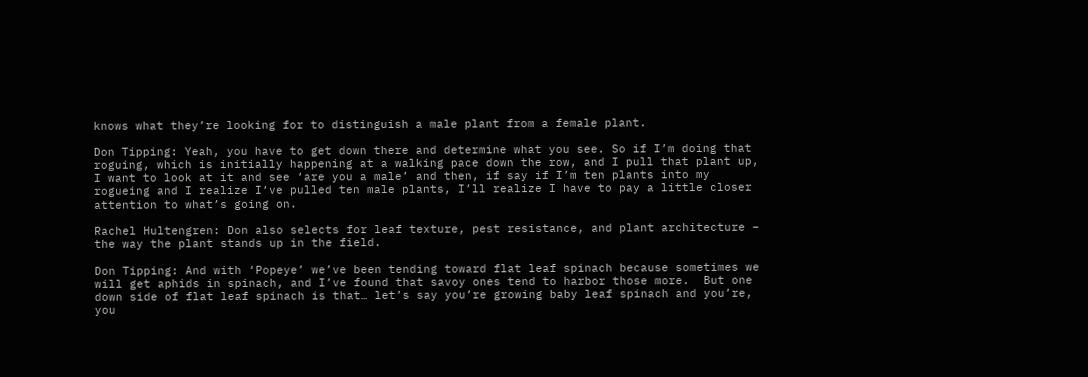knows what they’re looking for to distinguish a male plant from a female plant.

Don Tipping: Yeah, you have to get down there and determine what you see. So if I’m doing that roguing, which is initially happening at a walking pace down the row, and I pull that plant up, I want to look at it and see ‘are you a male’ and then, if say if I’m ten plants into my rogueing and I realize I‘ve pulled ten male plants, I’ll realize I have to pay a little closer attention to what’s going on.

Rachel Hultengren: Don also selects for leaf texture, pest resistance, and plant architecture – the way the plant stands up in the field.

Don Tipping: And with ‘Popeye’ we’ve been tending toward flat leaf spinach because sometimes we will get aphids in spinach, and I’ve found that savoy ones tend to harbor those more.  But one down side of flat leaf spinach is that… let’s say you’re growing baby leaf spinach and you’re, you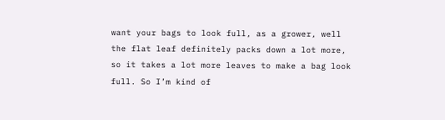want your bags to look full, as a grower, well the flat leaf definitely packs down a lot more, so it takes a lot more leaves to make a bag look full. So I’m kind of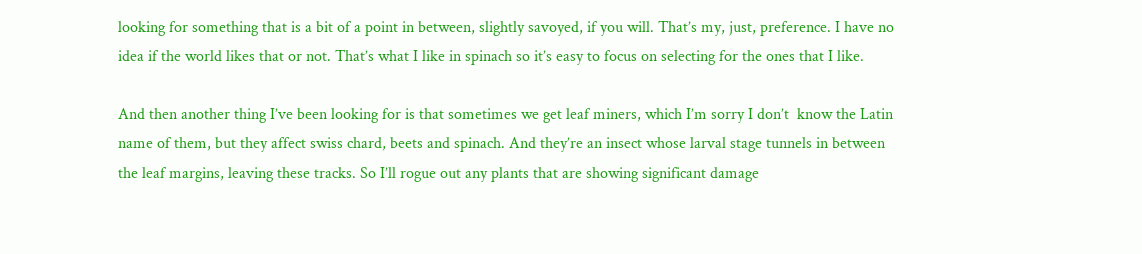looking for something that is a bit of a point in between, slightly savoyed, if you will. That’s my, just, preference. I have no idea if the world likes that or not. That’s what I like in spinach so it’s easy to focus on selecting for the ones that I like.

And then another thing I’ve been looking for is that sometimes we get leaf miners, which I’m sorry I don’t  know the Latin name of them, but they affect swiss chard, beets and spinach. And they’re an insect whose larval stage tunnels in between the leaf margins, leaving these tracks. So I’ll rogue out any plants that are showing significant damage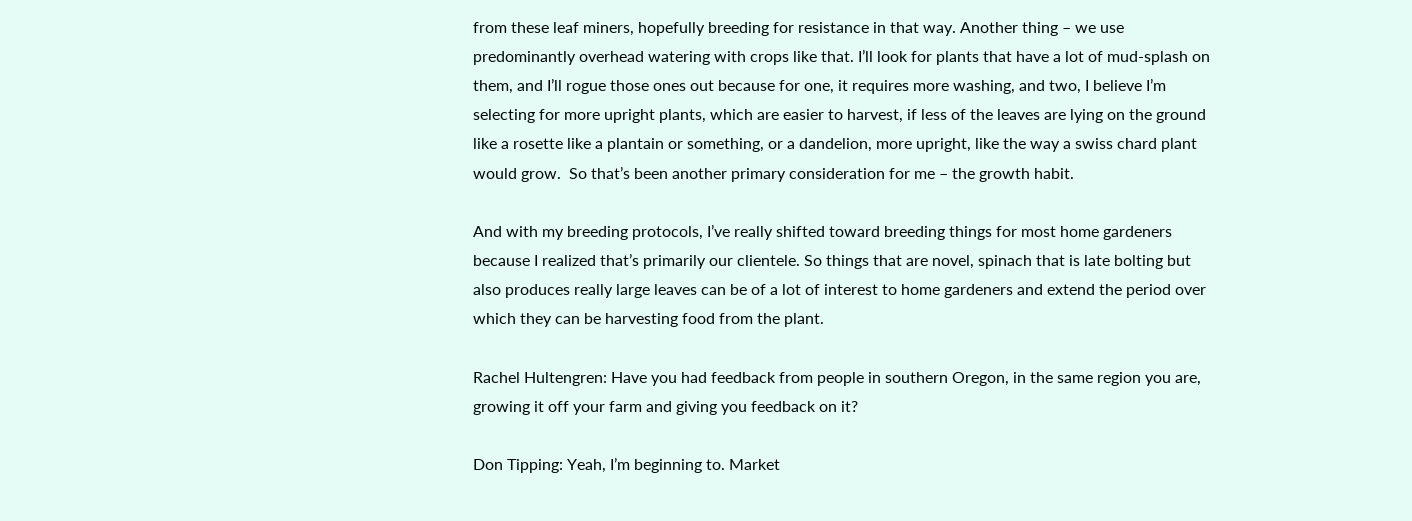from these leaf miners, hopefully breeding for resistance in that way. Another thing – we use predominantly overhead watering with crops like that. I’ll look for plants that have a lot of mud-splash on them, and I’ll rogue those ones out because for one, it requires more washing, and two, I believe I’m selecting for more upright plants, which are easier to harvest, if less of the leaves are lying on the ground like a rosette like a plantain or something, or a dandelion, more upright, like the way a swiss chard plant would grow.  So that’s been another primary consideration for me – the growth habit.

And with my breeding protocols, I’ve really shifted toward breeding things for most home gardeners because I realized that’s primarily our clientele. So things that are novel, spinach that is late bolting but also produces really large leaves can be of a lot of interest to home gardeners and extend the period over which they can be harvesting food from the plant.

Rachel Hultengren: Have you had feedback from people in southern Oregon, in the same region you are, growing it off your farm and giving you feedback on it?

Don Tipping: Yeah, I’m beginning to. Market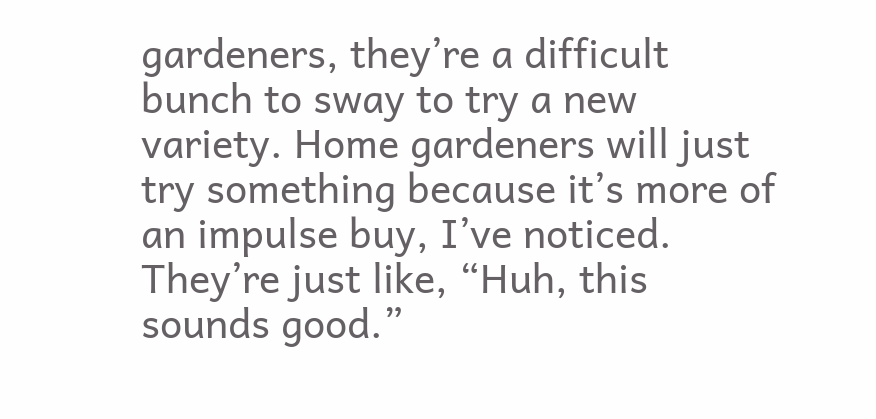gardeners, they’re a difficult bunch to sway to try a new variety. Home gardeners will just try something because it’s more of an impulse buy, I’ve noticed. They’re just like, “Huh, this sounds good.”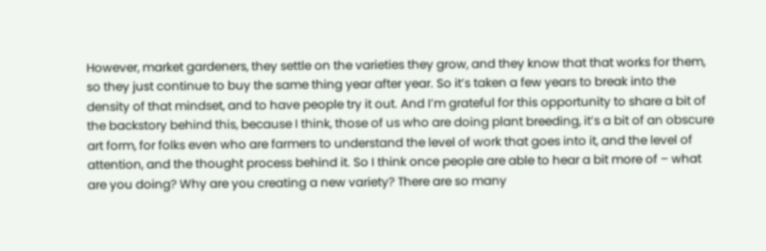However, market gardeners, they settle on the varieties they grow, and they know that that works for them, so they just continue to buy the same thing year after year. So it’s taken a few years to break into the density of that mindset, and to have people try it out. And I’m grateful for this opportunity to share a bit of the backstory behind this, because I think, those of us who are doing plant breeding, it’s a bit of an obscure art form, for folks even who are farmers to understand the level of work that goes into it, and the level of attention, and the thought process behind it. So I think once people are able to hear a bit more of – what are you doing? Why are you creating a new variety? There are so many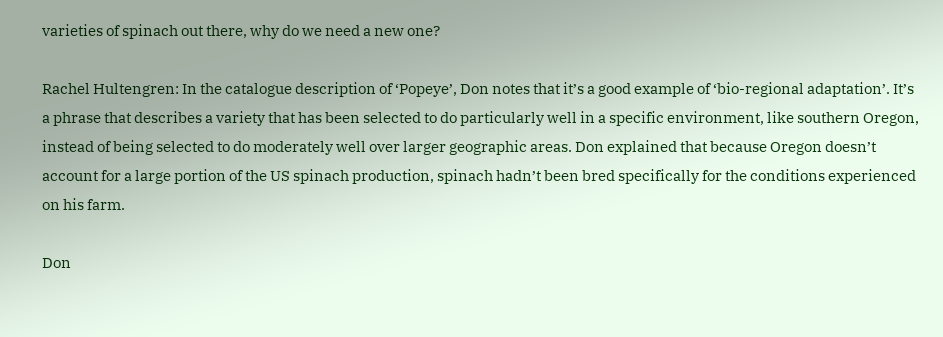varieties of spinach out there, why do we need a new one?

Rachel Hultengren: In the catalogue description of ‘Popeye’, Don notes that it’s a good example of ‘bio-regional adaptation’. It’s a phrase that describes a variety that has been selected to do particularly well in a specific environment, like southern Oregon, instead of being selected to do moderately well over larger geographic areas. Don explained that because Oregon doesn’t account for a large portion of the US spinach production, spinach hadn’t been bred specifically for the conditions experienced on his farm.

Don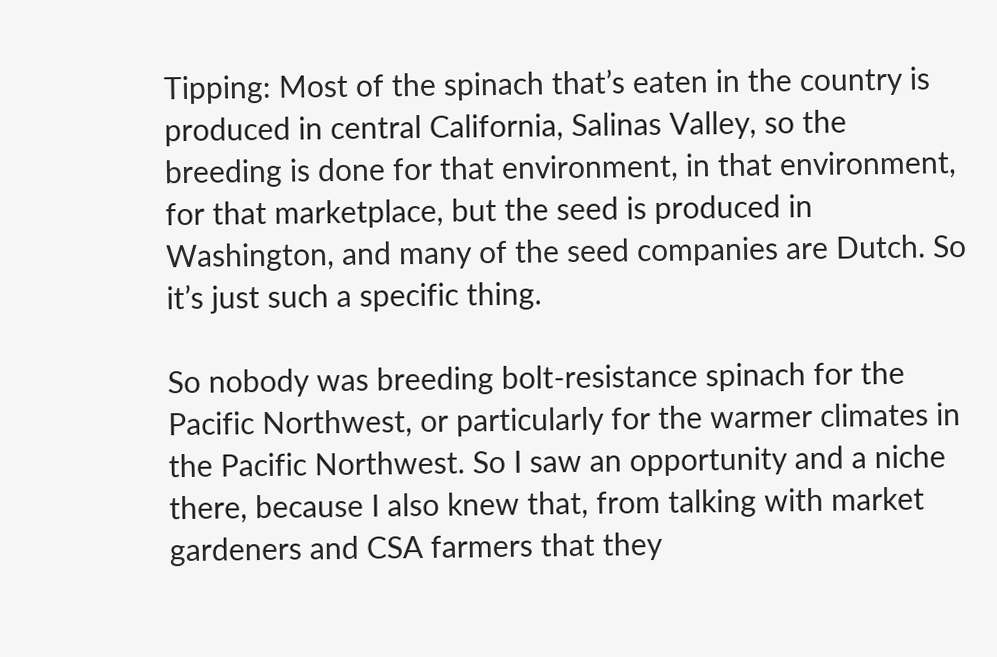Tipping: Most of the spinach that’s eaten in the country is produced in central California, Salinas Valley, so the  breeding is done for that environment, in that environment, for that marketplace, but the seed is produced in Washington, and many of the seed companies are Dutch. So it’s just such a specific thing.

So nobody was breeding bolt-resistance spinach for the Pacific Northwest, or particularly for the warmer climates in the Pacific Northwest. So I saw an opportunity and a niche there, because I also knew that, from talking with market gardeners and CSA farmers that they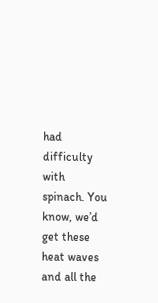had difficulty with spinach. You know, we’d get these heat waves and all the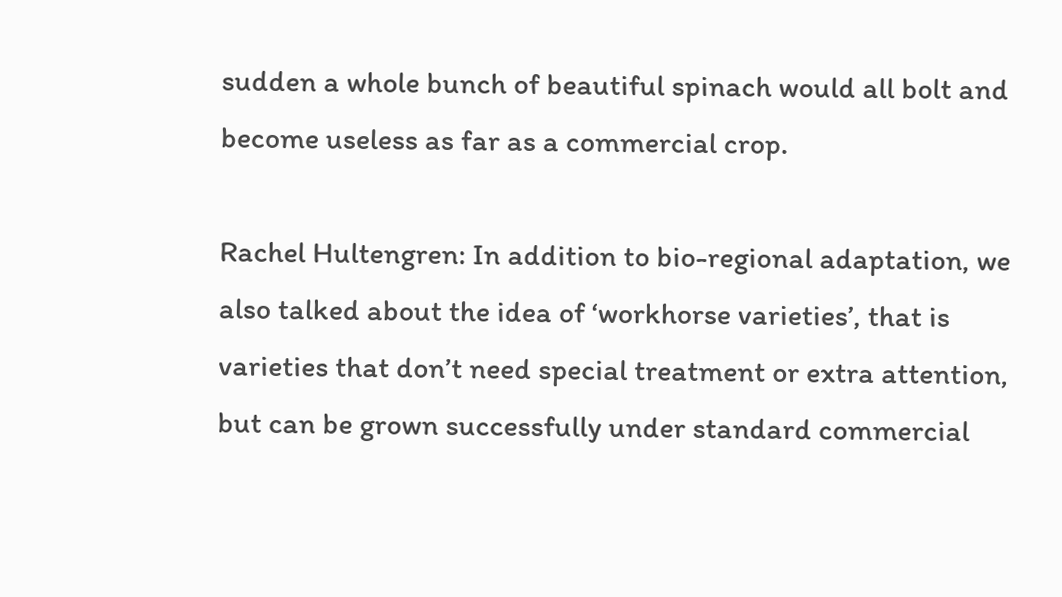sudden a whole bunch of beautiful spinach would all bolt and become useless as far as a commercial crop.

Rachel Hultengren: In addition to bio-regional adaptation, we also talked about the idea of ‘workhorse varieties’, that is varieties that don’t need special treatment or extra attention, but can be grown successfully under standard commercial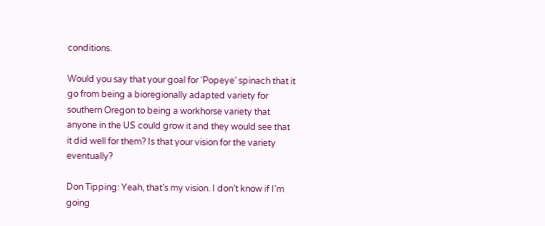conditions.

Would you say that your goal for ‘Popeye’ spinach that it go from being a bioregionally adapted variety for southern Oregon to being a workhorse variety that anyone in the US could grow it and they would see that it did well for them? Is that your vision for the variety eventually?

Don Tipping: Yeah, that’s my vision. I don’t know if I’m going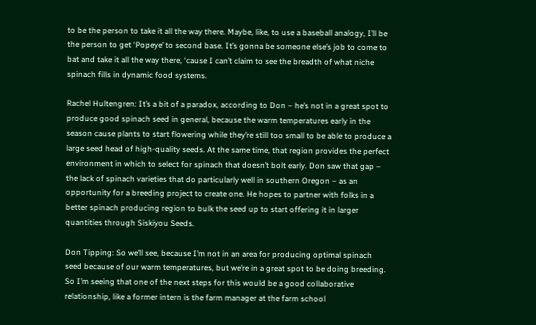to be the person to take it all the way there. Maybe, like, to use a baseball analogy, I’ll be the person to get ‘Popeye’ to second base. It’s gonna be someone else’s job to come to bat and take it all the way there, ‘cause I can’t claim to see the breadth of what niche spinach fills in dynamic food systems.

Rachel Hultengren: It’s a bit of a paradox, according to Don – he’s not in a great spot to produce good spinach seed in general, because the warm temperatures early in the season cause plants to start flowering while they’re still too small to be able to produce a large seed head of high-quality seeds. At the same time, that region provides the perfect environment in which to select for spinach that doesn’t bolt early. Don saw that gap – the lack of spinach varieties that do particularly well in southern Oregon – as an opportunity for a breeding project to create one. He hopes to partner with folks in a better spinach producing region to bulk the seed up to start offering it in larger quantities through Siskiyou Seeds.

Don Tipping: So we’ll see, because I’m not in an area for producing optimal spinach seed because of our warm temperatures, but we’re in a great spot to be doing breeding. So I’m seeing that one of the next steps for this would be a good collaborative relationship, like a former intern is the farm manager at the farm school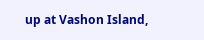up at Vashon Island,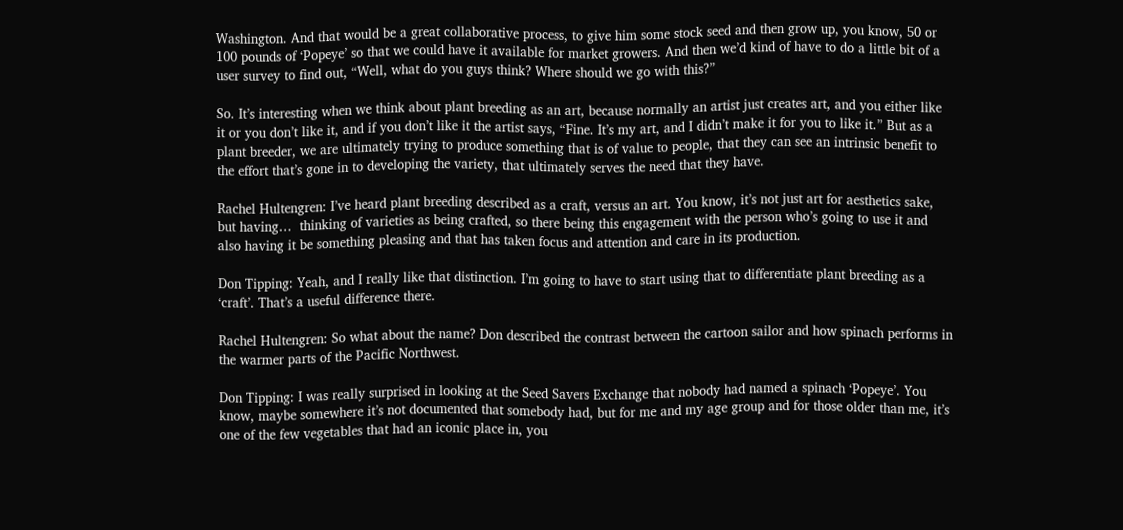Washington. And that would be a great collaborative process, to give him some stock seed and then grow up, you know, 50 or 100 pounds of ‘Popeye’ so that we could have it available for market growers. And then we’d kind of have to do a little bit of a user survey to find out, “Well, what do you guys think? Where should we go with this?”

So. It’s interesting when we think about plant breeding as an art, because normally an artist just creates art, and you either like it or you don’t like it, and if you don’t like it the artist says, “Fine. It’s my art, and I didn’t make it for you to like it.” But as a plant breeder, we are ultimately trying to produce something that is of value to people, that they can see an intrinsic benefit to the effort that’s gone in to developing the variety, that ultimately serves the need that they have.

Rachel Hultengren: I’ve heard plant breeding described as a craft, versus an art. You know, it’s not just art for aesthetics sake, but having…  thinking of varieties as being crafted, so there being this engagement with the person who’s going to use it and also having it be something pleasing and that has taken focus and attention and care in its production.

Don Tipping: Yeah, and I really like that distinction. I’m going to have to start using that to differentiate plant breeding as a ‘craft’. That’s a useful difference there.

Rachel Hultengren: So what about the name? Don described the contrast between the cartoon sailor and how spinach performs in the warmer parts of the Pacific Northwest.

Don Tipping: I was really surprised in looking at the Seed Savers Exchange that nobody had named a spinach ‘Popeye’. You know, maybe somewhere it’s not documented that somebody had, but for me and my age group and for those older than me, it’s one of the few vegetables that had an iconic place in, you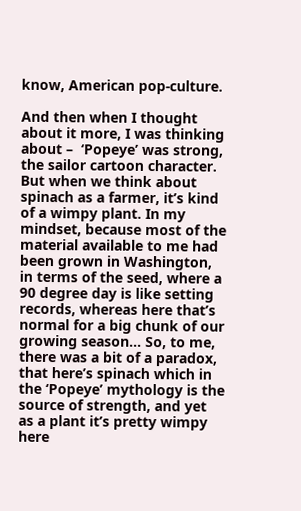know, American pop-culture.

And then when I thought about it more, I was thinking about –  ‘Popeye’ was strong, the sailor cartoon character. But when we think about spinach as a farmer, it’s kind of a wimpy plant. In my mindset, because most of the material available to me had been grown in Washington, in terms of the seed, where a 90 degree day is like setting records, whereas here that’s normal for a big chunk of our growing season… So, to me, there was a bit of a paradox, that here’s spinach which in the ‘Popeye’ mythology is the source of strength, and yet as a plant it’s pretty wimpy here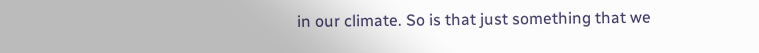in our climate. So is that just something that we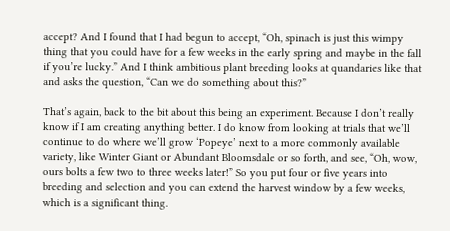accept? And I found that I had begun to accept, “Oh, spinach is just this wimpy thing that you could have for a few weeks in the early spring and maybe in the fall if you’re lucky.” And I think ambitious plant breeding looks at quandaries like that and asks the question, “Can we do something about this?”

That’s again, back to the bit about this being an experiment. Because I don’t really know if I am creating anything better. I do know from looking at trials that we’ll continue to do where we’ll grow ‘Popeye’ next to a more commonly available variety, like Winter Giant or Abundant Bloomsdale or so forth, and see, “Oh, wow, ours bolts a few two to three weeks later!” So you put four or five years into breeding and selection and you can extend the harvest window by a few weeks, which is a significant thing.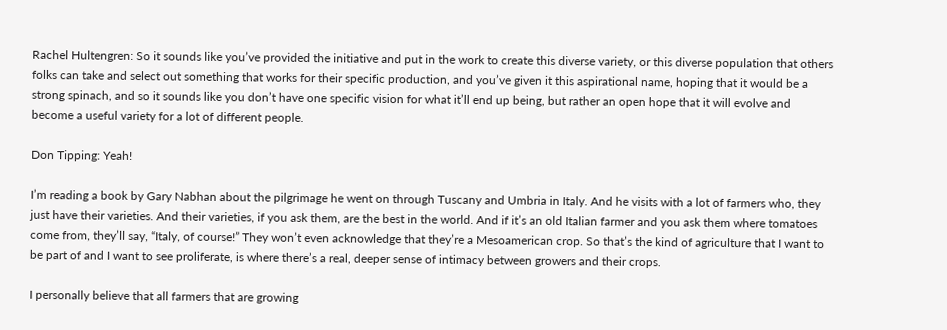Rachel Hultengren: So it sounds like you’ve provided the initiative and put in the work to create this diverse variety, or this diverse population that others folks can take and select out something that works for their specific production, and you’ve given it this aspirational name, hoping that it would be a strong spinach, and so it sounds like you don’t have one specific vision for what it’ll end up being, but rather an open hope that it will evolve and become a useful variety for a lot of different people.

Don Tipping: Yeah!

I’m reading a book by Gary Nabhan about the pilgrimage he went on through Tuscany and Umbria in Italy. And he visits with a lot of farmers who, they just have their varieties. And their varieties, if you ask them, are the best in the world. And if it’s an old Italian farmer and you ask them where tomatoes come from, they’ll say, “Italy, of course!” They won’t even acknowledge that they’re a Mesoamerican crop. So that’s the kind of agriculture that I want to be part of and I want to see proliferate, is where there’s a real, deeper sense of intimacy between growers and their crops.

I personally believe that all farmers that are growing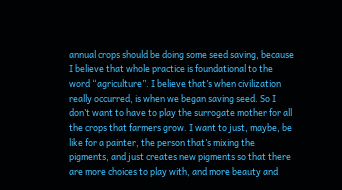annual crops should be doing some seed saving, because I believe that whole practice is foundational to the word “agriculture”. I believe that’s when civilization really occurred, is when we began saving seed. So I don’t want to have to play the surrogate mother for all the crops that farmers grow. I want to just, maybe, be like for a painter, the person that’s mixing the pigments, and just creates new pigments so that there are more choices to play with, and more beauty and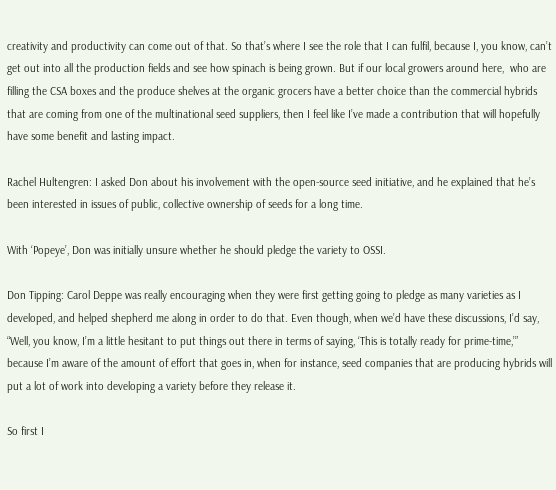creativity and productivity can come out of that. So that’s where I see the role that I can fulfil, because I, you know, can’t get out into all the production fields and see how spinach is being grown. But if our local growers around here,  who are filling the CSA boxes and the produce shelves at the organic grocers have a better choice than the commercial hybrids that are coming from one of the multinational seed suppliers, then I feel like I’ve made a contribution that will hopefully have some benefit and lasting impact.

Rachel Hultengren: I asked Don about his involvement with the open-source seed initiative, and he explained that he’s been interested in issues of public, collective ownership of seeds for a long time.

With ‘Popeye’, Don was initially unsure whether he should pledge the variety to OSSI.

Don Tipping: Carol Deppe was really encouraging when they were first getting going to pledge as many varieties as I developed, and helped shepherd me along in order to do that. Even though, when we’d have these discussions, I’d say, “Well, you know, I’m a little hesitant to put things out there in terms of saying, ‘This is totally ready for prime-time,’”  because I’m aware of the amount of effort that goes in, when for instance, seed companies that are producing hybrids will put a lot of work into developing a variety before they release it.

So first I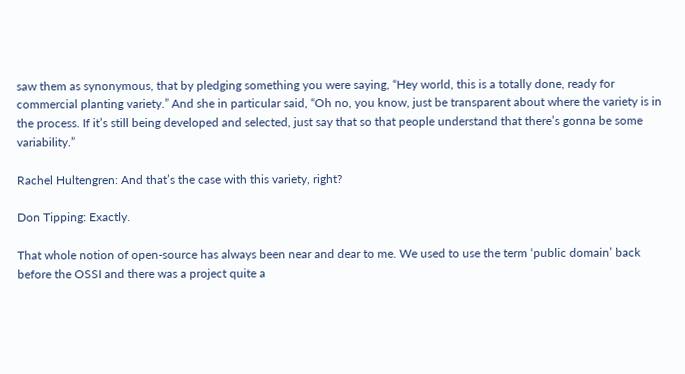saw them as synonymous, that by pledging something you were saying, “Hey world, this is a totally done, ready for commercial planting variety.” And she in particular said, “Oh no, you know, just be transparent about where the variety is in the process. If it’s still being developed and selected, just say that so that people understand that there’s gonna be some variability.”

Rachel Hultengren: And that’s the case with this variety, right?

Don Tipping: Exactly.

That whole notion of open-source has always been near and dear to me. We used to use the term ‘public domain’ back before the OSSI and there was a project quite a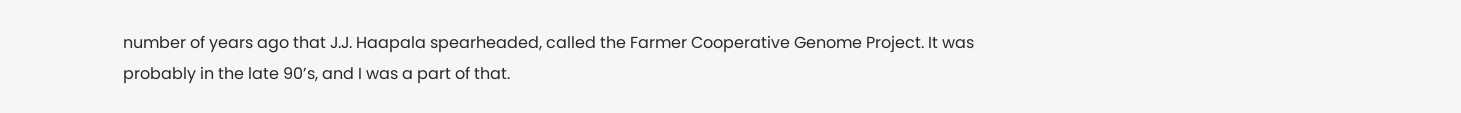number of years ago that J.J. Haapala spearheaded, called the Farmer Cooperative Genome Project. It was probably in the late 90’s, and I was a part of that.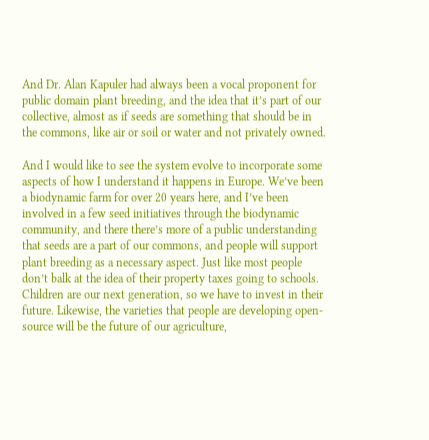And Dr. Alan Kapuler had always been a vocal proponent for public domain plant breeding, and the idea that it’s part of our collective, almost as if seeds are something that should be in the commons, like air or soil or water and not privately owned.

And I would like to see the system evolve to incorporate some aspects of how I understand it happens in Europe. We’ve been a biodynamic farm for over 20 years here, and I’ve been involved in a few seed initiatives through the biodynamic community, and there there’s more of a public understanding that seeds are a part of our commons, and people will support plant breeding as a necessary aspect. Just like most people  don’t balk at the idea of their property taxes going to schools. Children are our next generation, so we have to invest in their future. Likewise, the varieties that people are developing open-source will be the future of our agriculture,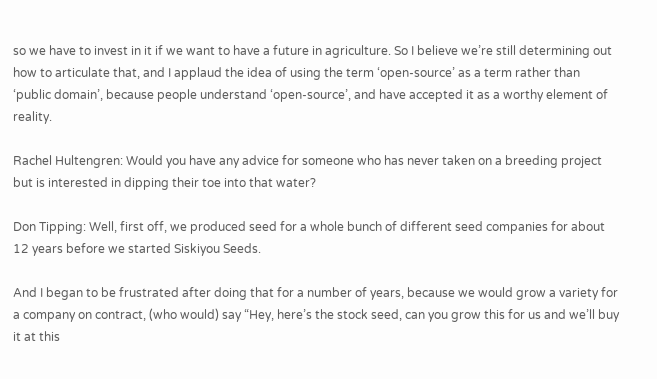so we have to invest in it if we want to have a future in agriculture. So I believe we’re still determining out how to articulate that, and I applaud the idea of using the term ‘open-source’ as a term rather than ‘public domain’, because people understand ‘open-source’, and have accepted it as a worthy element of reality.

Rachel Hultengren: Would you have any advice for someone who has never taken on a breeding project but is interested in dipping their toe into that water?

Don Tipping: Well, first off, we produced seed for a whole bunch of different seed companies for about 12 years before we started Siskiyou Seeds.

And I began to be frustrated after doing that for a number of years, because we would grow a variety for a company on contract, (who would) say “Hey, here’s the stock seed, can you grow this for us and we’ll buy it at this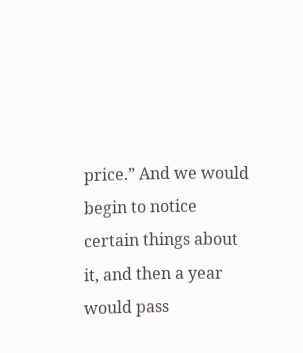price.” And we would begin to notice certain things about it, and then a year would pass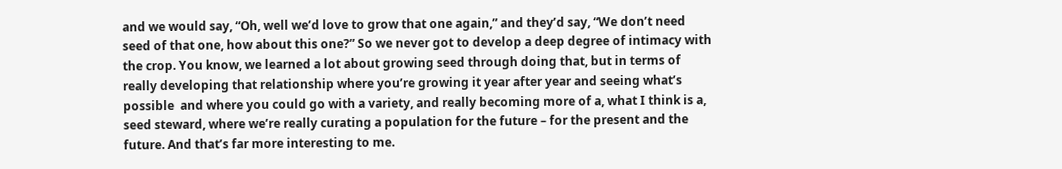and we would say, “Oh, well we’d love to grow that one again,” and they’d say, “We don’t need seed of that one, how about this one?” So we never got to develop a deep degree of intimacy with the crop. You know, we learned a lot about growing seed through doing that, but in terms of really developing that relationship where you’re growing it year after year and seeing what’s possible  and where you could go with a variety, and really becoming more of a, what I think is a, seed steward, where we’re really curating a population for the future – for the present and the future. And that’s far more interesting to me.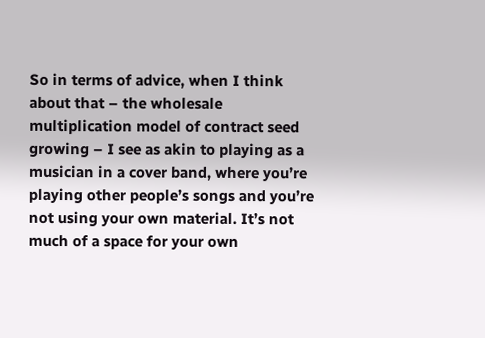So in terms of advice, when I think about that – the wholesale multiplication model of contract seed growing – I see as akin to playing as a musician in a cover band, where you’re playing other people’s songs and you’re not using your own material. It’s not much of a space for your own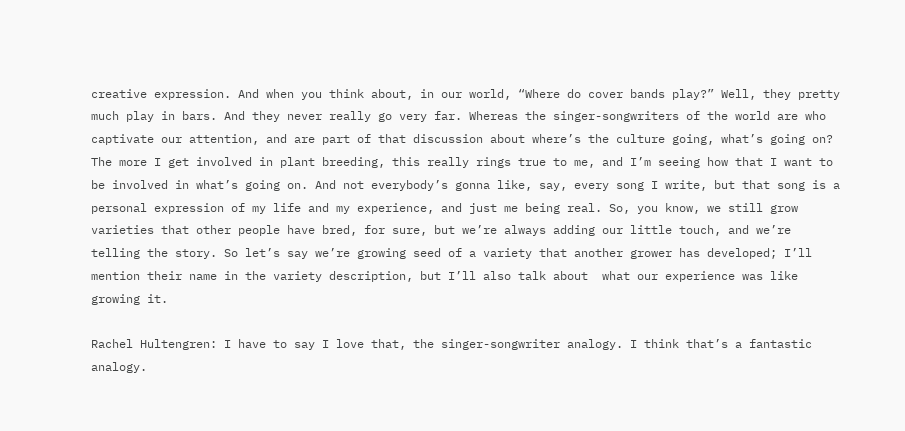creative expression. And when you think about, in our world, “Where do cover bands play?” Well, they pretty much play in bars. And they never really go very far. Whereas the singer-songwriters of the world are who captivate our attention, and are part of that discussion about where’s the culture going, what’s going on? The more I get involved in plant breeding, this really rings true to me, and I’m seeing how that I want to be involved in what’s going on. And not everybody’s gonna like, say, every song I write, but that song is a personal expression of my life and my experience, and just me being real. So, you know, we still grow varieties that other people have bred, for sure, but we’re always adding our little touch, and we’re telling the story. So let’s say we’re growing seed of a variety that another grower has developed; I’ll mention their name in the variety description, but I’ll also talk about  what our experience was like growing it.

Rachel Hultengren: I have to say I love that, the singer-songwriter analogy. I think that’s a fantastic analogy.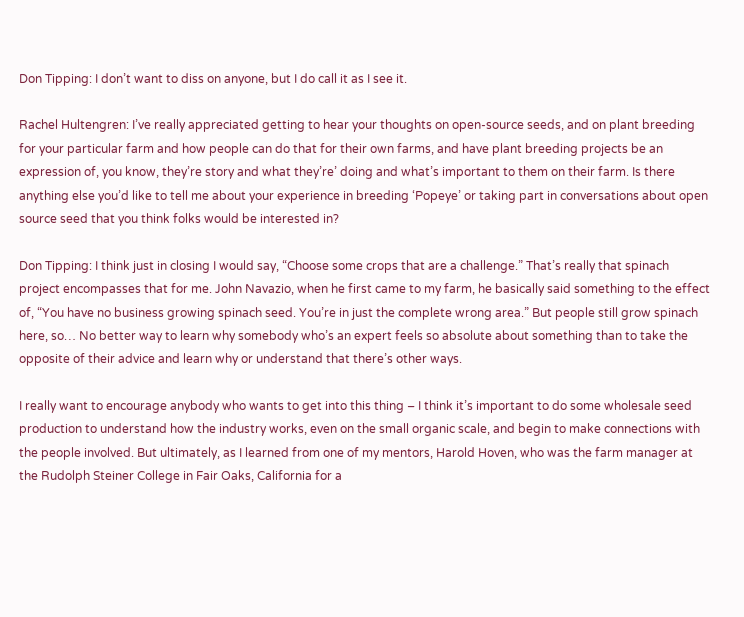Don Tipping: I don’t want to diss on anyone, but I do call it as I see it.

Rachel Hultengren: I’ve really appreciated getting to hear your thoughts on open-source seeds, and on plant breeding for your particular farm and how people can do that for their own farms, and have plant breeding projects be an expression of, you know, they’re story and what they’re’ doing and what’s important to them on their farm. Is there anything else you’d like to tell me about your experience in breeding ‘Popeye’ or taking part in conversations about open source seed that you think folks would be interested in?

Don Tipping: I think just in closing I would say, “Choose some crops that are a challenge.” That’s really that spinach project encompasses that for me. John Navazio, when he first came to my farm, he basically said something to the effect of, “You have no business growing spinach seed. You’re in just the complete wrong area.” But people still grow spinach here, so… No better way to learn why somebody who’s an expert feels so absolute about something than to take the opposite of their advice and learn why or understand that there’s other ways.

I really want to encourage anybody who wants to get into this thing – I think it’s important to do some wholesale seed production to understand how the industry works, even on the small organic scale, and begin to make connections with the people involved. But ultimately, as I learned from one of my mentors, Harold Hoven, who was the farm manager at the Rudolph Steiner College in Fair Oaks, California for a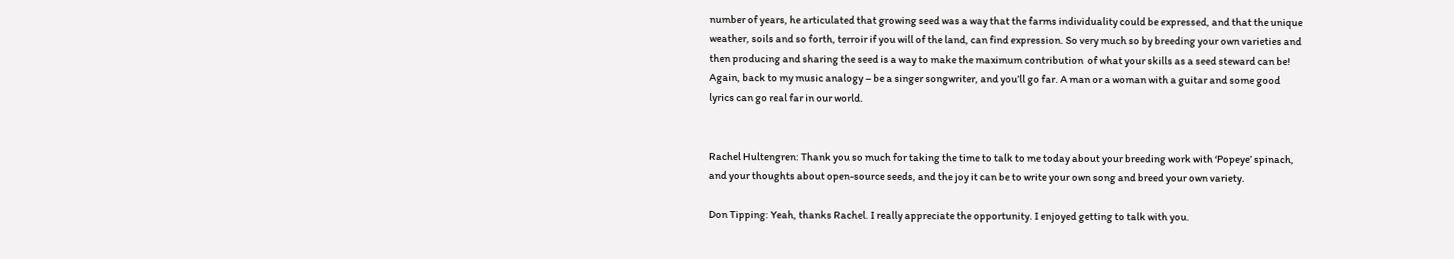number of years, he articulated that growing seed was a way that the farms individuality could be expressed, and that the unique weather, soils and so forth, terroir if you will of the land, can find expression. So very much so by breeding your own varieties and then producing and sharing the seed is a way to make the maximum contribution  of what your skills as a seed steward can be! Again, back to my music analogy – be a singer songwriter, and you’ll go far. A man or a woman with a guitar and some good lyrics can go real far in our world.


Rachel Hultengren: Thank you so much for taking the time to talk to me today about your breeding work with ‘Popeye’ spinach, and your thoughts about open-source seeds, and the joy it can be to write your own song and breed your own variety.

Don Tipping: Yeah, thanks Rachel. I really appreciate the opportunity. I enjoyed getting to talk with you.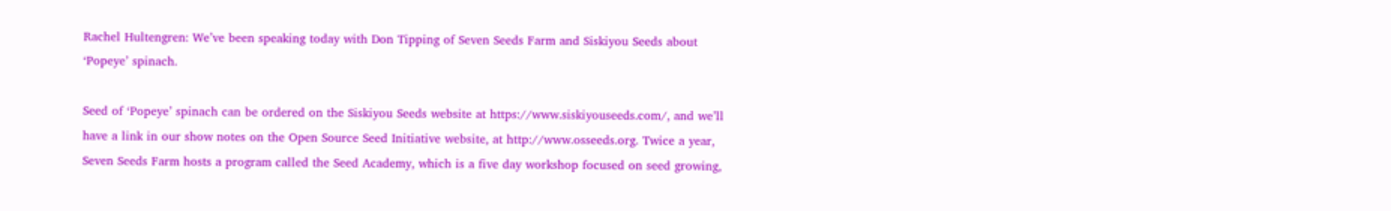Rachel Hultengren: We’ve been speaking today with Don Tipping of Seven Seeds Farm and Siskiyou Seeds about ‘Popeye’ spinach.

Seed of ‘Popeye’ spinach can be ordered on the Siskiyou Seeds website at https://www.siskiyouseeds.com/, and we’ll have a link in our show notes on the Open Source Seed Initiative website, at http://www.osseeds.org. Twice a year, Seven Seeds Farm hosts a program called the Seed Academy, which is a five day workshop focused on seed growing,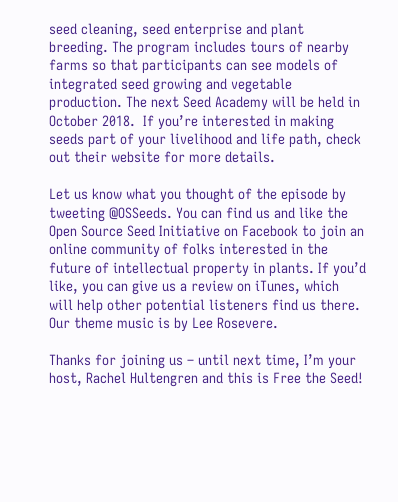seed cleaning, seed enterprise and plant breeding. The program includes tours of nearby farms so that participants can see models of integrated seed growing and vegetable production. The next Seed Academy will be held in October 2018.  If you’re interested in making seeds part of your livelihood and life path, check out their website for more details.

Let us know what you thought of the episode by tweeting @OSSeeds. You can find us and like the Open Source Seed Initiative on Facebook to join an online community of folks interested in the future of intellectual property in plants. If you’d like, you can give us a review on iTunes, which will help other potential listeners find us there. Our theme music is by Lee Rosevere.

Thanks for joining us – until next time, I’m your host, Rachel Hultengren and this is Free the Seed!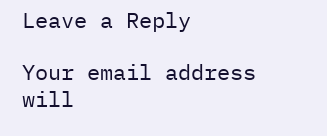Leave a Reply

Your email address will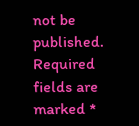not be published. Required fields are marked *